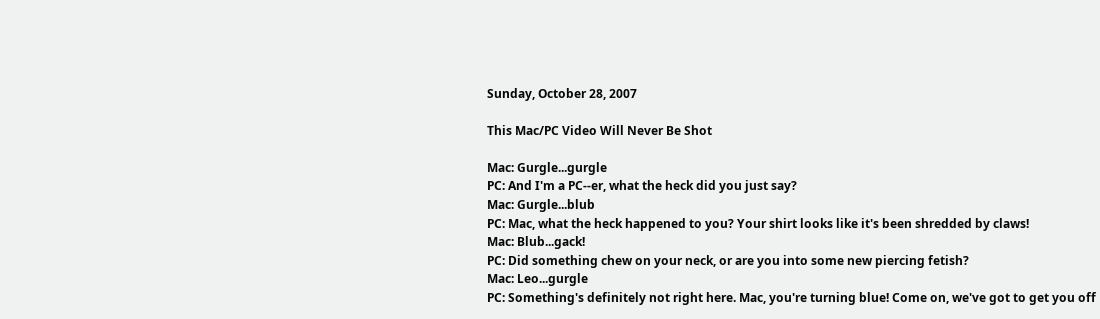Sunday, October 28, 2007

This Mac/PC Video Will Never Be Shot

Mac: Gurgle...gurgle
PC: And I'm a PC--er, what the heck did you just say?
Mac: Gurgle...blub
PC: Mac, what the heck happened to you? Your shirt looks like it's been shredded by claws!
Mac: Blub...gack!
PC: Did something chew on your neck, or are you into some new piercing fetish?
Mac: Leo...gurgle
PC: Something's definitely not right here. Mac, you're turning blue! Come on, we've got to get you off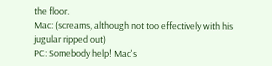the floor.
Mac: (screams, although not too effectively with his jugular ripped out)
PC: Somebody help! Mac's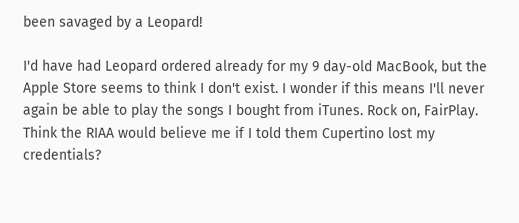been savaged by a Leopard!

I'd have had Leopard ordered already for my 9 day-old MacBook, but the Apple Store seems to think I don't exist. I wonder if this means I'll never again be able to play the songs I bought from iTunes. Rock on, FairPlay. Think the RIAA would believe me if I told them Cupertino lost my credentials?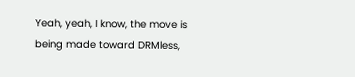Yeah, yeah, I know, the move is being made toward DRMless,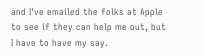and I've emailed the folks at Apple to see if they can help me out, but I have to have my say.